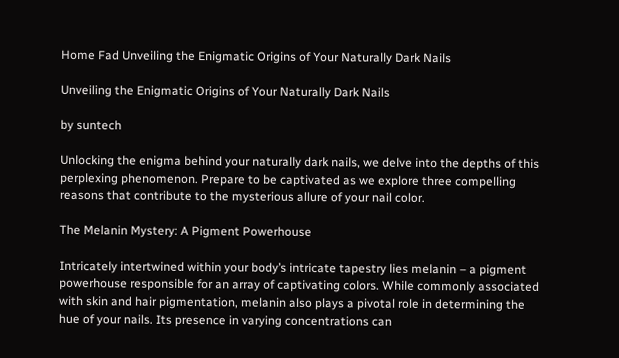Home Fad Unveiling the Enigmatic Origins of Your Naturally Dark Nails

Unveiling the Enigmatic Origins of Your Naturally Dark Nails

by suntech

Unlocking the enigma behind your naturally dark nails, we delve into the depths of this perplexing phenomenon. Prepare to be captivated as we explore three compelling reasons that contribute to the mysterious allure of your nail color.

The Melanin Mystery: A Pigment Powerhouse

Intricately intertwined within your body’s intricate tapestry lies melanin – a pigment powerhouse responsible for an array of captivating colors. While commonly associated with skin and hair pigmentation, melanin also plays a pivotal role in determining the hue of your nails. Its presence in varying concentrations can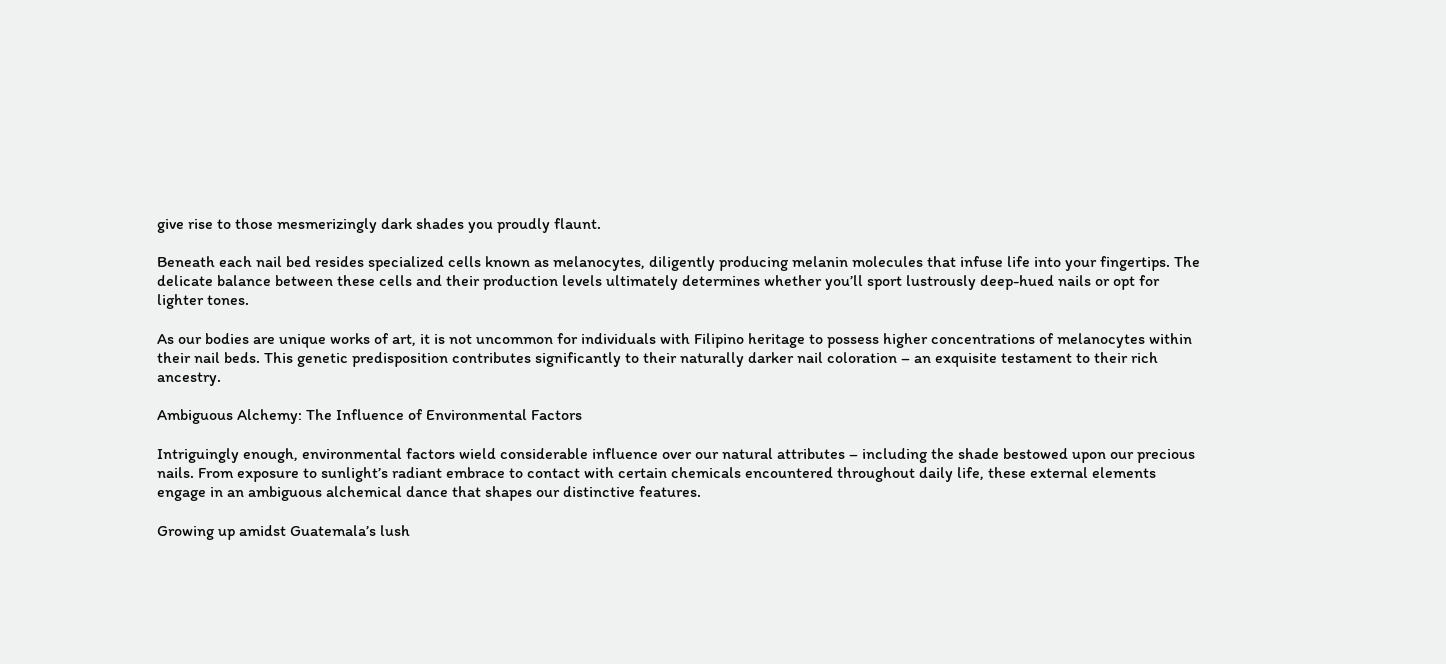give rise to those mesmerizingly dark shades you proudly flaunt.

Beneath each nail bed resides specialized cells known as melanocytes, diligently producing melanin molecules that infuse life into your fingertips. The delicate balance between these cells and their production levels ultimately determines whether you’ll sport lustrously deep-hued nails or opt for lighter tones.

As our bodies are unique works of art, it is not uncommon for individuals with Filipino heritage to possess higher concentrations of melanocytes within their nail beds. This genetic predisposition contributes significantly to their naturally darker nail coloration – an exquisite testament to their rich ancestry.

Ambiguous Alchemy: The Influence of Environmental Factors

Intriguingly enough, environmental factors wield considerable influence over our natural attributes – including the shade bestowed upon our precious nails. From exposure to sunlight’s radiant embrace to contact with certain chemicals encountered throughout daily life, these external elements engage in an ambiguous alchemical dance that shapes our distinctive features.

Growing up amidst Guatemala’s lush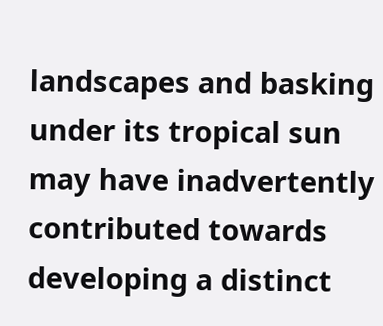landscapes and basking under its tropical sun may have inadvertently contributed towards developing a distinct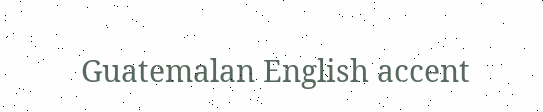Guatemalan English accent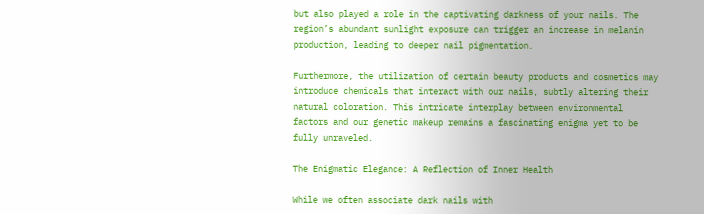but also played a role in the captivating darkness of your nails. The region’s abundant sunlight exposure can trigger an increase in melanin production, leading to deeper nail pigmentation.

Furthermore, the utilization of certain beauty products and cosmetics may introduce chemicals that interact with our nails, subtly altering their natural coloration. This intricate interplay between environmental factors and our genetic makeup remains a fascinating enigma yet to be fully unraveled.

The Enigmatic Elegance: A Reflection of Inner Health

While we often associate dark nails with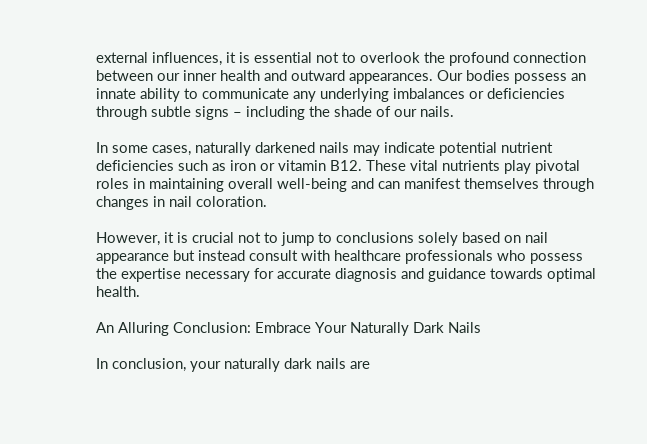external influences, it is essential not to overlook the profound connection between our inner health and outward appearances. Our bodies possess an innate ability to communicate any underlying imbalances or deficiencies through subtle signs – including the shade of our nails.

In some cases, naturally darkened nails may indicate potential nutrient deficiencies such as iron or vitamin B12. These vital nutrients play pivotal roles in maintaining overall well-being and can manifest themselves through changes in nail coloration.

However, it is crucial not to jump to conclusions solely based on nail appearance but instead consult with healthcare professionals who possess the expertise necessary for accurate diagnosis and guidance towards optimal health.

An Alluring Conclusion: Embrace Your Naturally Dark Nails

In conclusion, your naturally dark nails are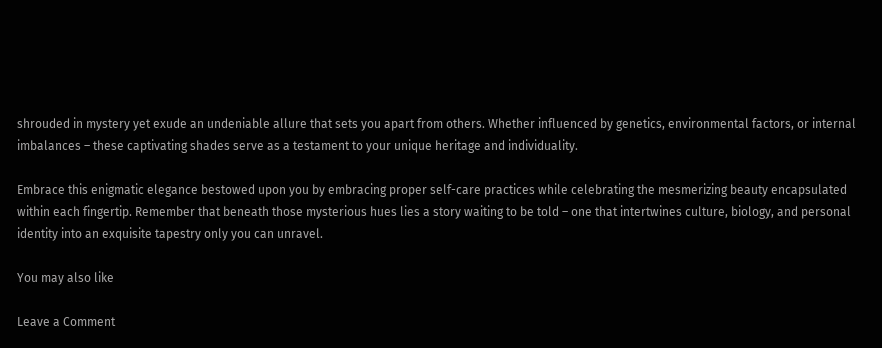shrouded in mystery yet exude an undeniable allure that sets you apart from others. Whether influenced by genetics, environmental factors, or internal imbalances – these captivating shades serve as a testament to your unique heritage and individuality.

Embrace this enigmatic elegance bestowed upon you by embracing proper self-care practices while celebrating the mesmerizing beauty encapsulated within each fingertip. Remember that beneath those mysterious hues lies a story waiting to be told – one that intertwines culture, biology, and personal identity into an exquisite tapestry only you can unravel.

You may also like

Leave a Comment